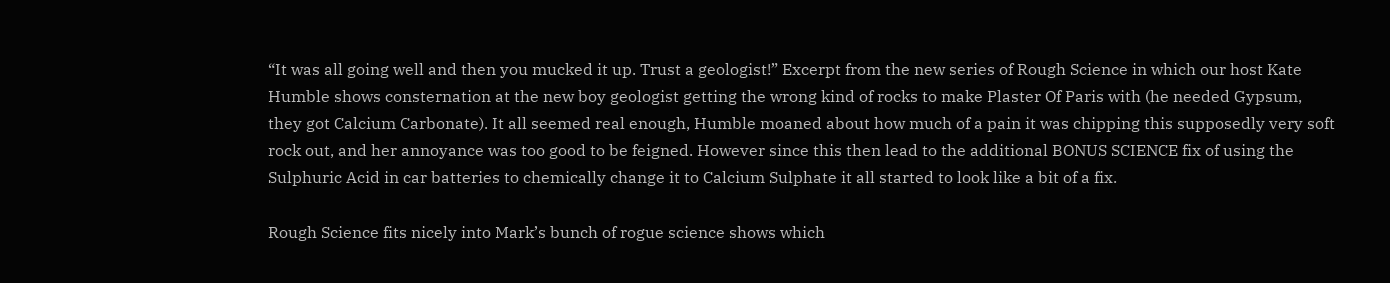“It was all going well and then you mucked it up. Trust a geologist!” Excerpt from the new series of Rough Science in which our host Kate Humble shows consternation at the new boy geologist getting the wrong kind of rocks to make Plaster Of Paris with (he needed Gypsum, they got Calcium Carbonate). It all seemed real enough, Humble moaned about how much of a pain it was chipping this supposedly very soft rock out, and her annoyance was too good to be feigned. However since this then lead to the additional BONUS SCIENCE fix of using the Sulphuric Acid in car batteries to chemically change it to Calcium Sulphate it all started to look like a bit of a fix.

Rough Science fits nicely into Mark’s bunch of rogue science shows which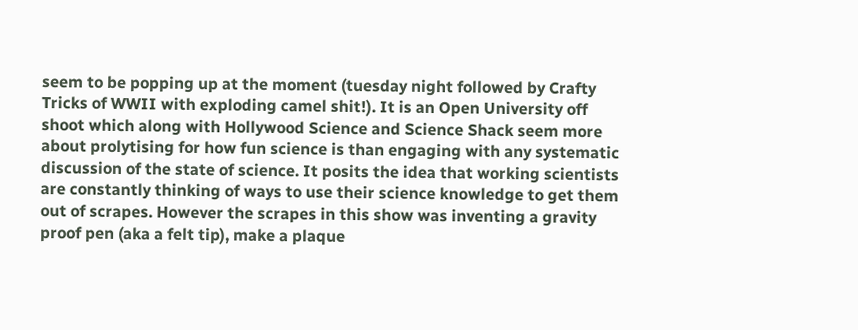seem to be popping up at the moment (tuesday night followed by Crafty Tricks of WWII with exploding camel shit!). It is an Open University off shoot which along with Hollywood Science and Science Shack seem more about prolytising for how fun science is than engaging with any systematic discussion of the state of science. It posits the idea that working scientists are constantly thinking of ways to use their science knowledge to get them out of scrapes. However the scrapes in this show was inventing a gravity proof pen (aka a felt tip), make a plaque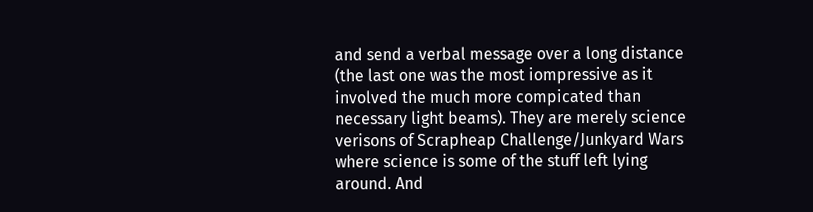and send a verbal message over a long distance (the last one was the most iompressive as it involved the much more compicated than necessary light beams). They are merely science verisons of Scrapheap Challenge/Junkyard Wars where science is some of the stuff left lying around. And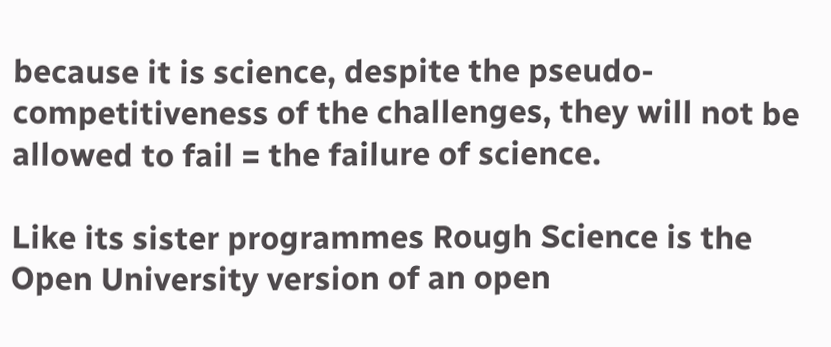because it is science, despite the pseudo-competitiveness of the challenges, they will not be allowed to fail = the failure of science.

Like its sister programmes Rough Science is the Open University version of an open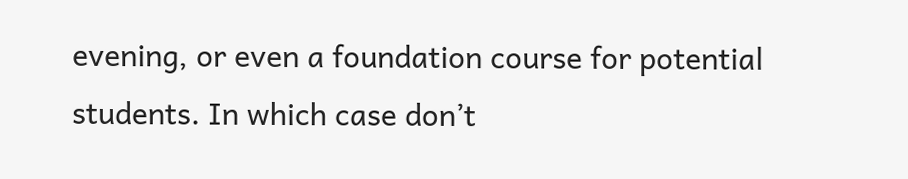evening, or even a foundation course for potential students. In which case don’t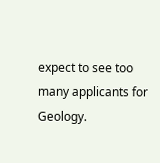expect to see too many applicants for Geology.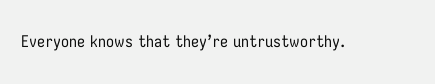Everyone knows that they’re untrustworthy.